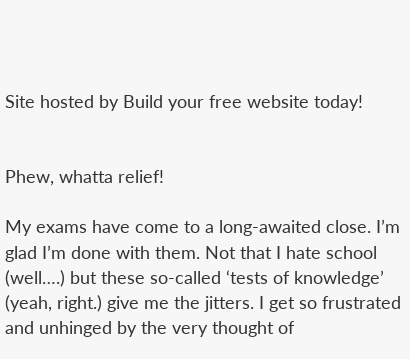Site hosted by Build your free website today!


Phew, whatta relief!

My exams have come to a long-awaited close. I’m glad I’m done with them. Not that I hate school (well….) but these so-called ‘tests of knowledge’ (yeah, right.) give me the jitters. I get so frustrated and unhinged by the very thought of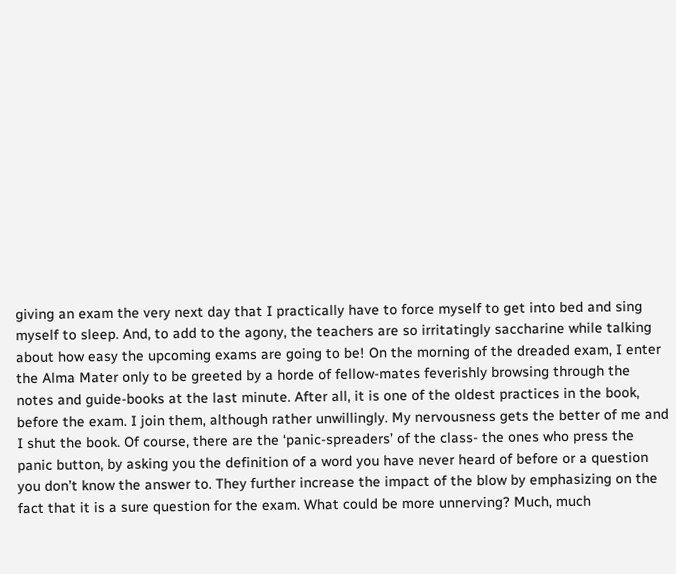giving an exam the very next day that I practically have to force myself to get into bed and sing myself to sleep. And, to add to the agony, the teachers are so irritatingly saccharine while talking about how easy the upcoming exams are going to be! On the morning of the dreaded exam, I enter the Alma Mater only to be greeted by a horde of fellow-mates feverishly browsing through the notes and guide-books at the last minute. After all, it is one of the oldest practices in the book, before the exam. I join them, although rather unwillingly. My nervousness gets the better of me and I shut the book. Of course, there are the ‘panic-spreaders’ of the class- the ones who press the panic button, by asking you the definition of a word you have never heard of before or a question you don’t know the answer to. They further increase the impact of the blow by emphasizing on the fact that it is a sure question for the exam. What could be more unnerving? Much, much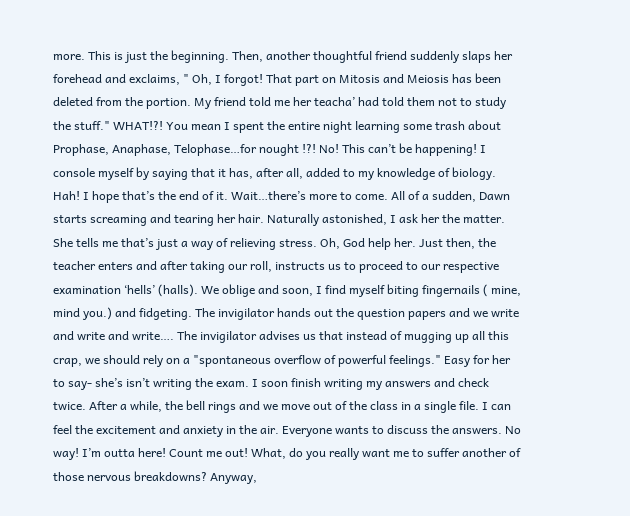more. This is just the beginning. Then, another thoughtful friend suddenly slaps her forehead and exclaims, " Oh, I forgot! That part on Mitosis and Meiosis has been deleted from the portion. My friend told me her teacha’ had told them not to study the stuff." WHAT!?! You mean I spent the entire night learning some trash about Prophase, Anaphase, Telophase…for nought !?! No! This can’t be happening! I console myself by saying that it has, after all, added to my knowledge of biology. Hah! I hope that’s the end of it. Wait…there’s more to come. All of a sudden, Dawn starts screaming and tearing her hair. Naturally astonished, I ask her the matter. She tells me that’s just a way of relieving stress. Oh, God help her. Just then, the teacher enters and after taking our roll, instructs us to proceed to our respective examination ‘hells’ (halls). We oblige and soon, I find myself biting fingernails ( mine, mind you.) and fidgeting. The invigilator hands out the question papers and we write and write and write…. The invigilator advises us that instead of mugging up all this crap, we should rely on a "spontaneous overflow of powerful feelings." Easy for her to say- she’s isn’t writing the exam. I soon finish writing my answers and check twice. After a while, the bell rings and we move out of the class in a single file. I can feel the excitement and anxiety in the air. Everyone wants to discuss the answers. No way! I’m outta here! Count me out! What, do you really want me to suffer another of those nervous breakdowns? Anyway,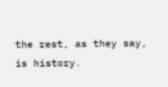the rest, as they say, is history.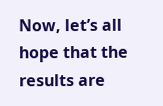Now, let’s all hope that the results are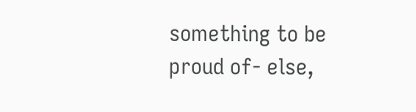something to be proud of- else,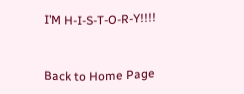I’M H-I-S-T-O-R-Y!!!!


Back to Home Page